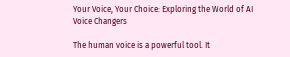Your Voice, Your Choice: Exploring the World of AI Voice Changers

The human voice is a powerful tool. It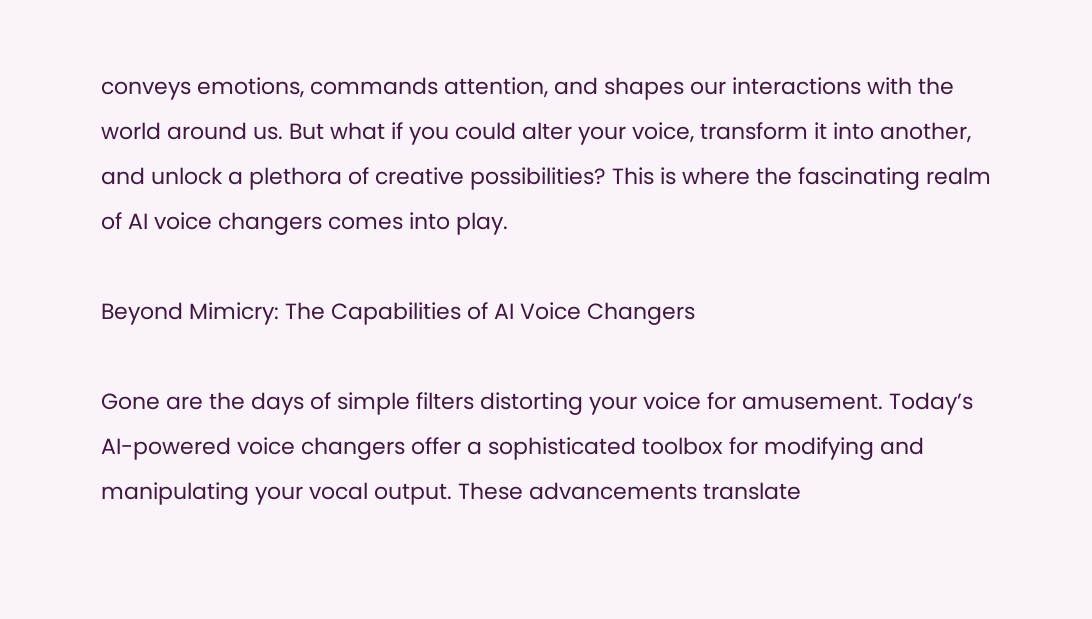conveys emotions, commands attention, and shapes our interactions with the world around us. But what if you could alter your voice, transform it into another, and unlock a plethora of creative possibilities? This is where the fascinating realm of AI voice changers comes into play.

Beyond Mimicry: The Capabilities of AI Voice Changers

Gone are the days of simple filters distorting your voice for amusement. Today’s AI-powered voice changers offer a sophisticated toolbox for modifying and manipulating your vocal output. These advancements translate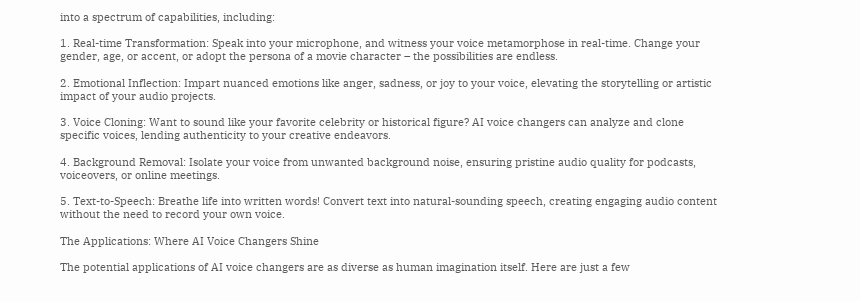into a spectrum of capabilities, including:

1. Real-time Transformation: Speak into your microphone, and witness your voice metamorphose in real-time. Change your gender, age, or accent, or adopt the persona of a movie character – the possibilities are endless.

2. Emotional Inflection: Impart nuanced emotions like anger, sadness, or joy to your voice, elevating the storytelling or artistic impact of your audio projects.

3. Voice Cloning: Want to sound like your favorite celebrity or historical figure? AI voice changers can analyze and clone specific voices, lending authenticity to your creative endeavors.

4. Background Removal: Isolate your voice from unwanted background noise, ensuring pristine audio quality for podcasts, voiceovers, or online meetings.

5. Text-to-Speech: Breathe life into written words! Convert text into natural-sounding speech, creating engaging audio content without the need to record your own voice.

The Applications: Where AI Voice Changers Shine

The potential applications of AI voice changers are as diverse as human imagination itself. Here are just a few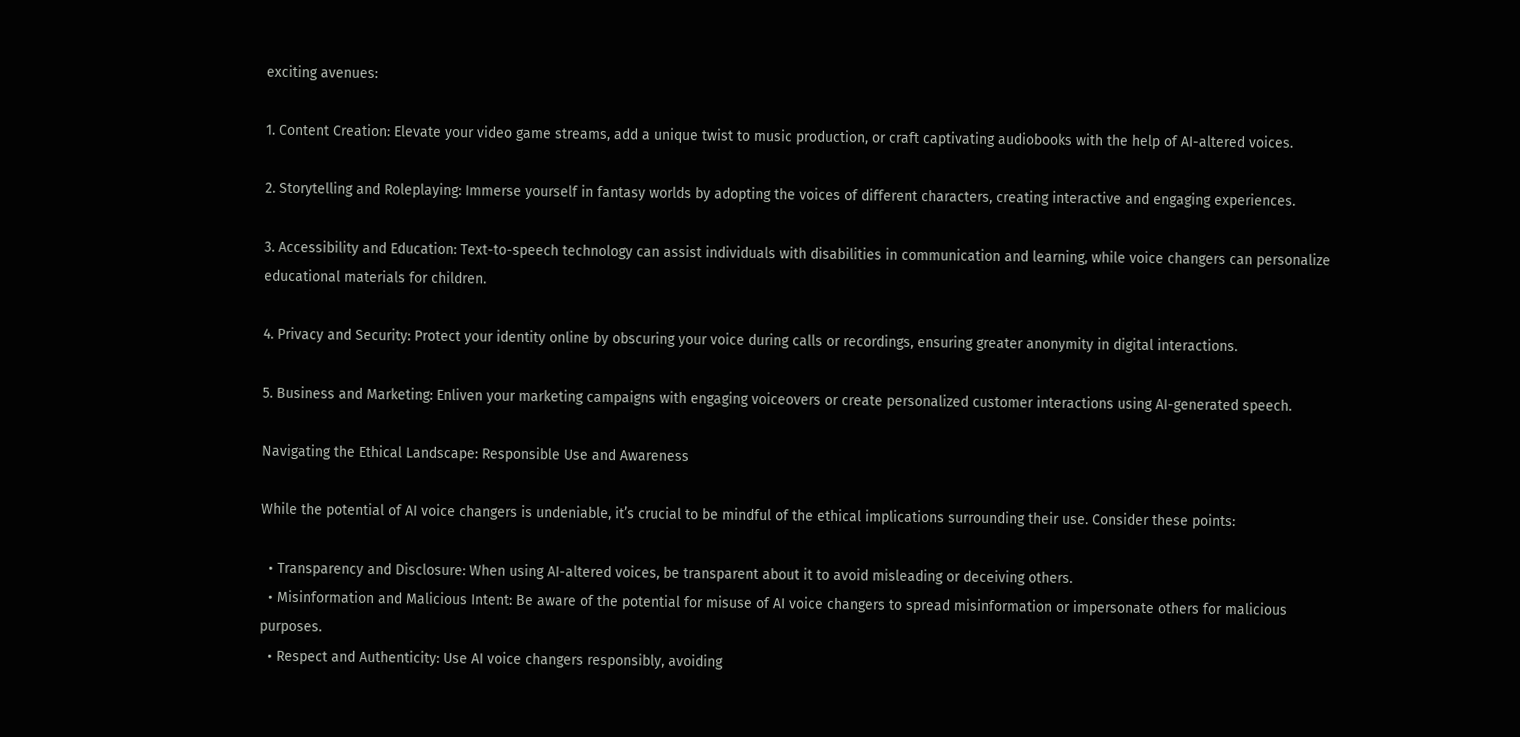exciting avenues:

1. Content Creation: Elevate your video game streams, add a unique twist to music production, or craft captivating audiobooks with the help of AI-altered voices.

2. Storytelling and Roleplaying: Immerse yourself in fantasy worlds by adopting the voices of different characters, creating interactive and engaging experiences.

3. Accessibility and Education: Text-to-speech technology can assist individuals with disabilities in communication and learning, while voice changers can personalize educational materials for children.

4. Privacy and Security: Protect your identity online by obscuring your voice during calls or recordings, ensuring greater anonymity in digital interactions.

5. Business and Marketing: Enliven your marketing campaigns with engaging voiceovers or create personalized customer interactions using AI-generated speech.

Navigating the Ethical Landscape: Responsible Use and Awareness

While the potential of AI voice changers is undeniable, it’s crucial to be mindful of the ethical implications surrounding their use. Consider these points:

  • Transparency and Disclosure: When using AI-altered voices, be transparent about it to avoid misleading or deceiving others.
  • Misinformation and Malicious Intent: Be aware of the potential for misuse of AI voice changers to spread misinformation or impersonate others for malicious purposes.
  • Respect and Authenticity: Use AI voice changers responsibly, avoiding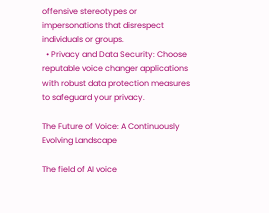offensive stereotypes or impersonations that disrespect individuals or groups.
  • Privacy and Data Security: Choose reputable voice changer applications with robust data protection measures to safeguard your privacy.

The Future of Voice: A Continuously Evolving Landscape

The field of AI voice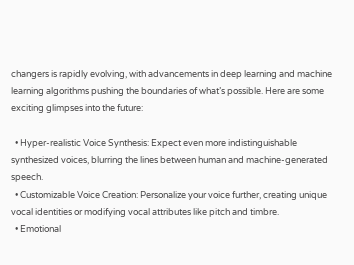changers is rapidly evolving, with advancements in deep learning and machine learning algorithms pushing the boundaries of what’s possible. Here are some exciting glimpses into the future:

  • Hyper-realistic Voice Synthesis: Expect even more indistinguishable synthesized voices, blurring the lines between human and machine-generated speech.
  • Customizable Voice Creation: Personalize your voice further, creating unique vocal identities or modifying vocal attributes like pitch and timbre.
  • Emotional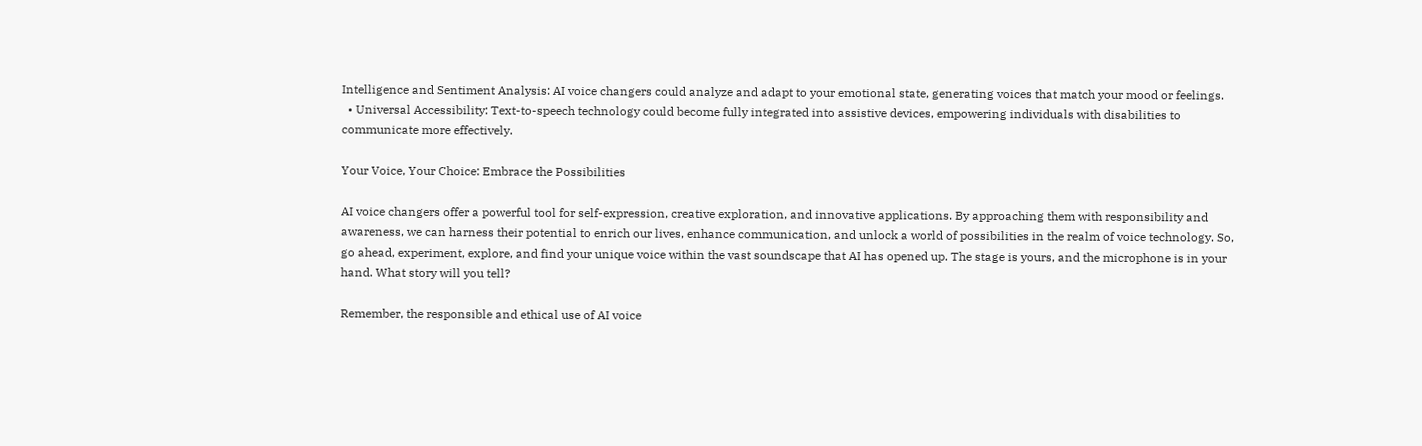Intelligence and Sentiment Analysis: AI voice changers could analyze and adapt to your emotional state, generating voices that match your mood or feelings.
  • Universal Accessibility: Text-to-speech technology could become fully integrated into assistive devices, empowering individuals with disabilities to communicate more effectively.

Your Voice, Your Choice: Embrace the Possibilities

AI voice changers offer a powerful tool for self-expression, creative exploration, and innovative applications. By approaching them with responsibility and awareness, we can harness their potential to enrich our lives, enhance communication, and unlock a world of possibilities in the realm of voice technology. So, go ahead, experiment, explore, and find your unique voice within the vast soundscape that AI has opened up. The stage is yours, and the microphone is in your hand. What story will you tell?

Remember, the responsible and ethical use of AI voice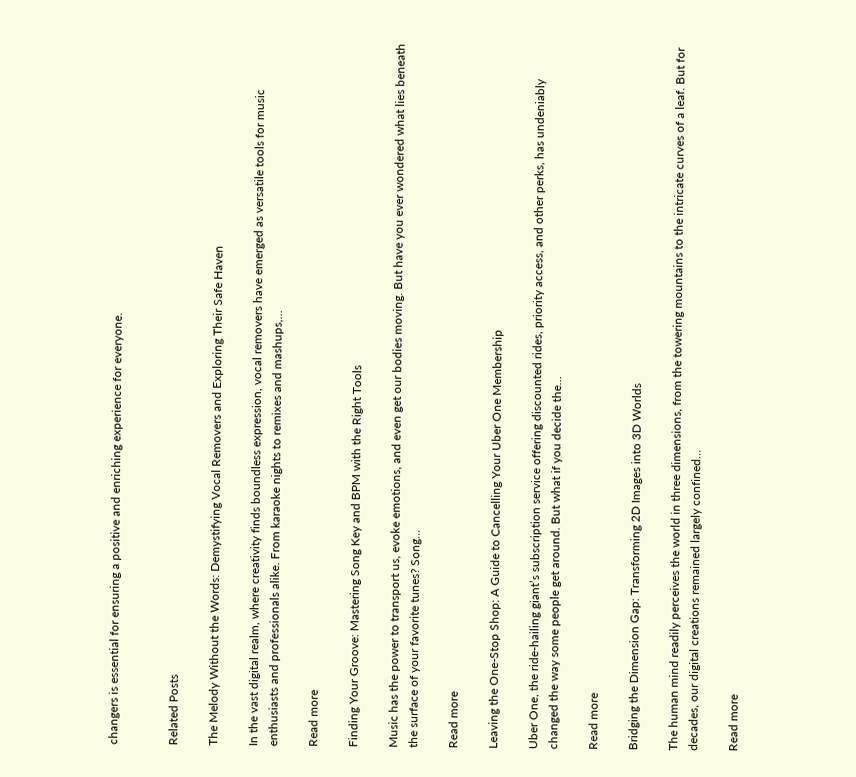changers is essential for ensuring a positive and enriching experience for everyone.


Related Posts

The Melody Without the Words: Demystifying Vocal Removers and Exploring Their Safe Haven

In the vast digital realm, where creativity finds boundless expression, vocal removers have emerged as versatile tools for music enthusiasts and professionals alike. From karaoke nights to remixes and mashups,…

Read more

Finding Your Groove: Mastering Song Key and BPM with the Right Tools

Music has the power to transport us, evoke emotions, and even get our bodies moving. But have you ever wondered what lies beneath the surface of your favorite tunes? Song…

Read more

Leaving the One-Stop Shop: A Guide to Cancelling Your Uber One Membership

Uber One, the ride-hailing giant’s subscription service offering discounted rides, priority access, and other perks, has undeniably changed the way some people get around. But what if you decide the…

Read more

Bridging the Dimension Gap: Transforming 2D Images into 3D Worlds

The human mind readily perceives the world in three dimensions, from the towering mountains to the intricate curves of a leaf. But for decades, our digital creations remained largely confined…

Read more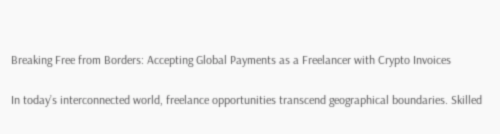Breaking Free from Borders: Accepting Global Payments as a Freelancer with Crypto Invoices

In today’s interconnected world, freelance opportunities transcend geographical boundaries. Skilled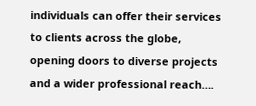individuals can offer their services to clients across the globe, opening doors to diverse projects and a wider professional reach….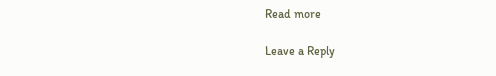Read more

Leave a Reply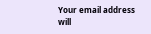Your email address will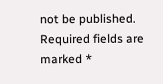not be published. Required fields are marked *